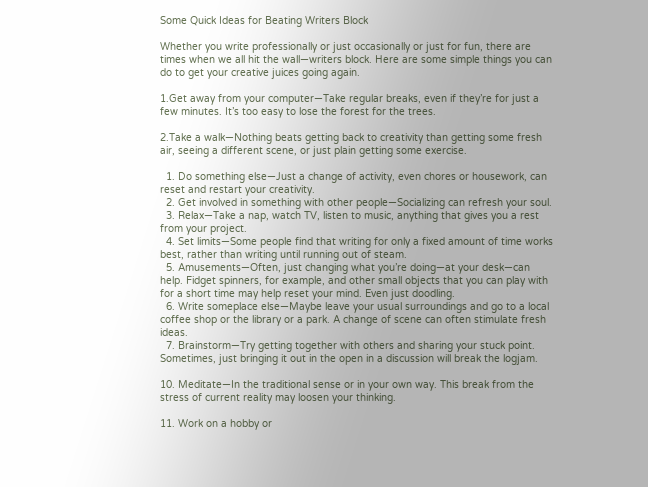Some Quick Ideas for Beating Writers Block

Whether you write professionally or just occasionally or just for fun, there are times when we all hit the wall—writers block. Here are some simple things you can do to get your creative juices going again.

1.Get away from your computer—Take regular breaks, even if they’re for just a few minutes. It’s too easy to lose the forest for the trees.

2.Take a walk—Nothing beats getting back to creativity than getting some fresh air, seeing a different scene, or just plain getting some exercise.

  1. Do something else—Just a change of activity, even chores or housework, can reset and restart your creativity.
  2. Get involved in something with other people—Socializing can refresh your soul.
  3. Relax—Take a nap, watch TV, listen to music, anything that gives you a rest from your project.
  4. Set limits—Some people find that writing for only a fixed amount of time works best, rather than writing until running out of steam.
  5. Amusements—Often, just changing what you’re doing—at your desk—can help. Fidget spinners, for example, and other small objects that you can play with for a short time may help reset your mind. Even just doodling.
  6. Write someplace else—Maybe leave your usual surroundings and go to a local coffee shop or the library or a park. A change of scene can often stimulate fresh ideas.
  7. Brainstorm—Try getting together with others and sharing your stuck point. Sometimes, just bringing it out in the open in a discussion will break the logjam.

10. Meditate—In the traditional sense or in your own way. This break from the stress of current reality may loosen your thinking.

11. Work on a hobby or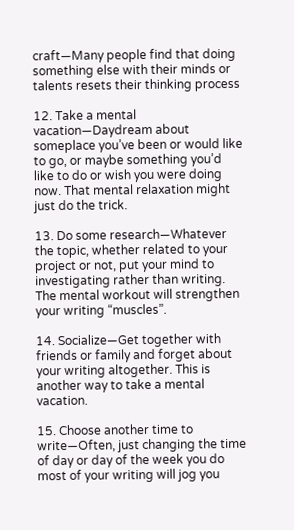craft—Many people find that doing something else with their minds or talents resets their thinking process

12. Take a mental vacation—Daydream about someplace you’ve been or would like to go, or maybe something you’d like to do or wish you were doing now. That mental relaxation might just do the trick.

13. Do some research—Whatever the topic, whether related to your project or not, put your mind to investigating rather than writing. The mental workout will strengthen your writing “muscles”.

14. Socialize—Get together with friends or family and forget about your writing altogether. This is another way to take a mental vacation.

15. Choose another time to write—Often, just changing the time of day or day of the week you do most of your writing will jog you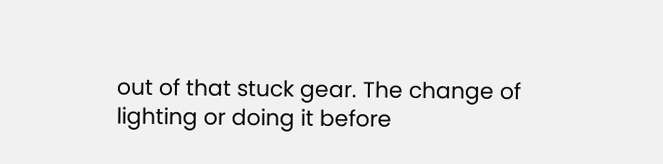out of that stuck gear. The change of lighting or doing it before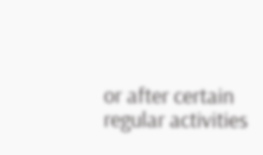or after certain regular activities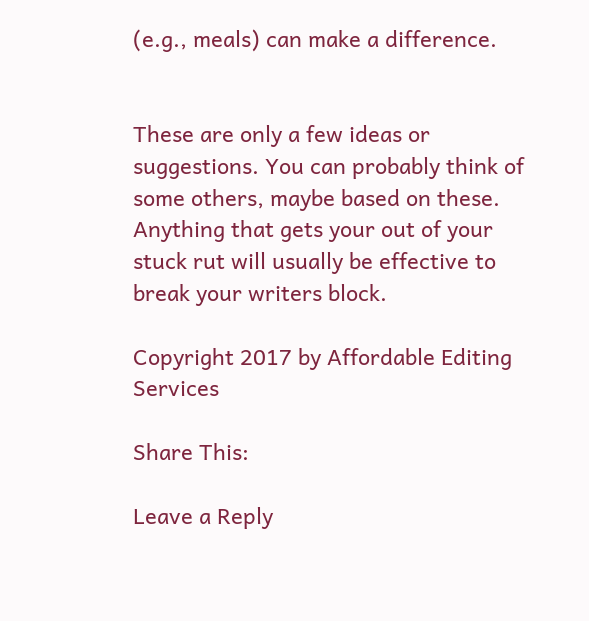(e.g., meals) can make a difference.


These are only a few ideas or suggestions. You can probably think of some others, maybe based on these. Anything that gets your out of your stuck rut will usually be effective to break your writers block.

Copyright 2017 by Affordable Editing Services

Share This:

Leave a Reply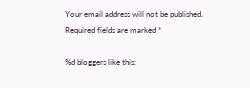Your email address will not be published. Required fields are marked *

%d bloggers like this: